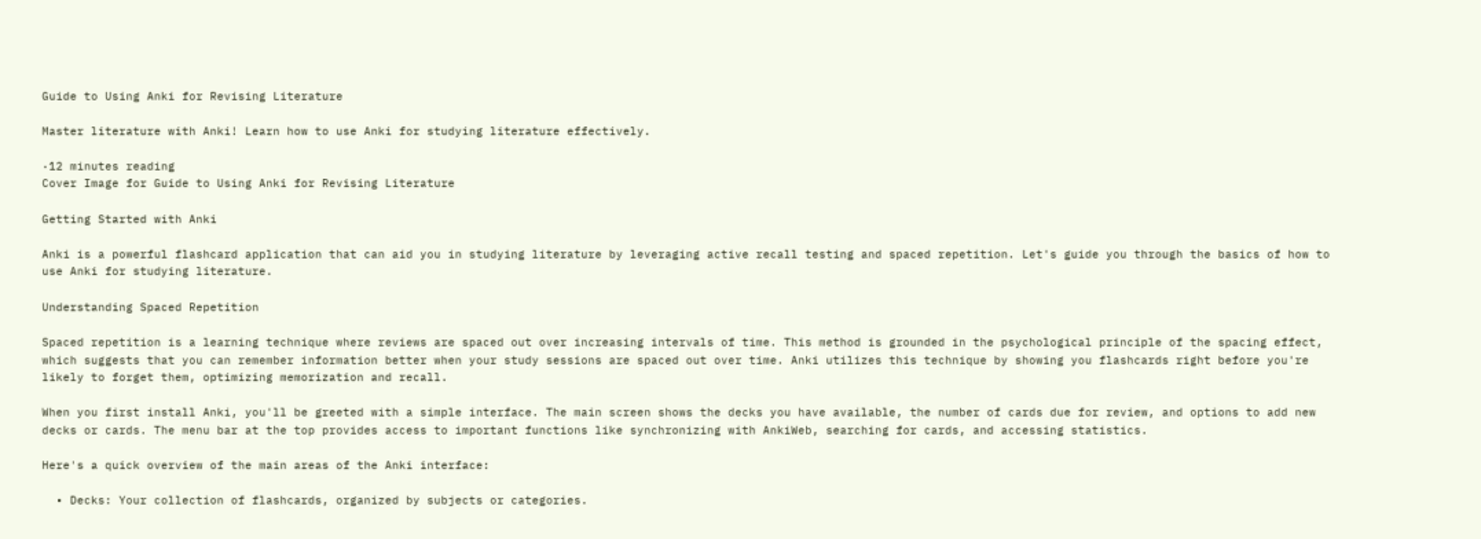Guide to Using Anki for Revising Literature

Master literature with Anki! Learn how to use Anki for studying literature effectively.

·12 minutes reading
Cover Image for Guide to Using Anki for Revising Literature

Getting Started with Anki

Anki is a powerful flashcard application that can aid you in studying literature by leveraging active recall testing and spaced repetition. Let's guide you through the basics of how to use Anki for studying literature.

Understanding Spaced Repetition

Spaced repetition is a learning technique where reviews are spaced out over increasing intervals of time. This method is grounded in the psychological principle of the spacing effect, which suggests that you can remember information better when your study sessions are spaced out over time. Anki utilizes this technique by showing you flashcards right before you're likely to forget them, optimizing memorization and recall.

When you first install Anki, you'll be greeted with a simple interface. The main screen shows the decks you have available, the number of cards due for review, and options to add new decks or cards. The menu bar at the top provides access to important functions like synchronizing with AnkiWeb, searching for cards, and accessing statistics.

Here's a quick overview of the main areas of the Anki interface:

  • Decks: Your collection of flashcards, organized by subjects or categories.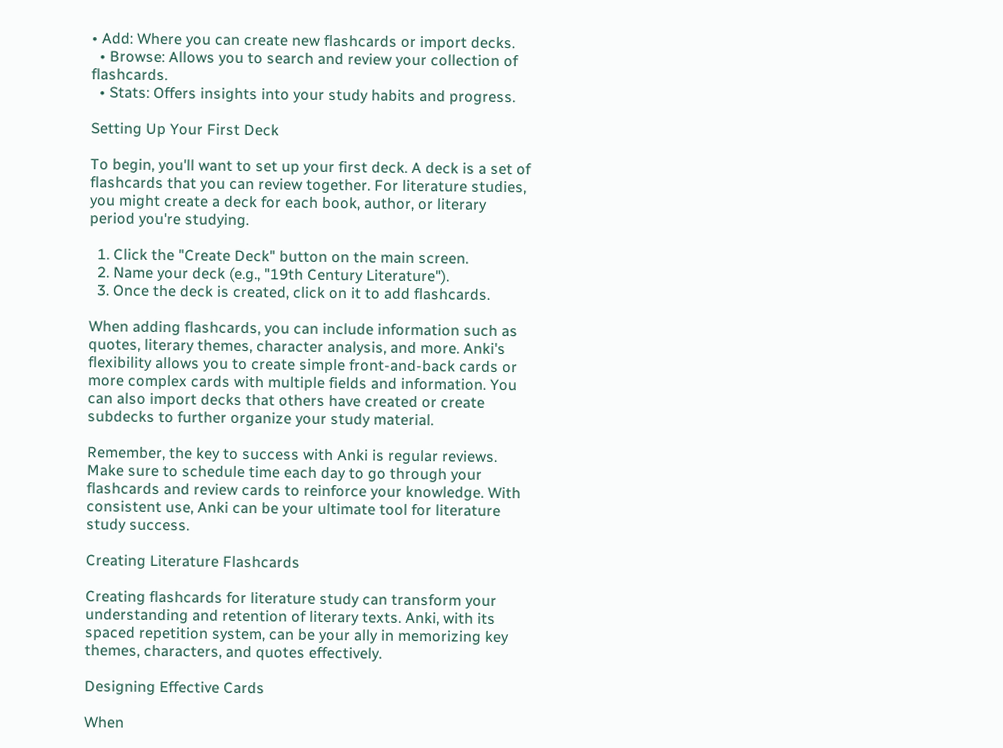• Add: Where you can create new flashcards or import decks.
  • Browse: Allows you to search and review your collection of flashcards.
  • Stats: Offers insights into your study habits and progress.

Setting Up Your First Deck

To begin, you'll want to set up your first deck. A deck is a set of flashcards that you can review together. For literature studies, you might create a deck for each book, author, or literary period you're studying.

  1. Click the "Create Deck" button on the main screen.
  2. Name your deck (e.g., "19th Century Literature").
  3. Once the deck is created, click on it to add flashcards.

When adding flashcards, you can include information such as quotes, literary themes, character analysis, and more. Anki's flexibility allows you to create simple front-and-back cards or more complex cards with multiple fields and information. You can also import decks that others have created or create subdecks to further organize your study material.

Remember, the key to success with Anki is regular reviews. Make sure to schedule time each day to go through your flashcards and review cards to reinforce your knowledge. With consistent use, Anki can be your ultimate tool for literature study success.

Creating Literature Flashcards

Creating flashcards for literature study can transform your understanding and retention of literary texts. Anki, with its spaced repetition system, can be your ally in memorizing key themes, characters, and quotes effectively.

Designing Effective Cards

When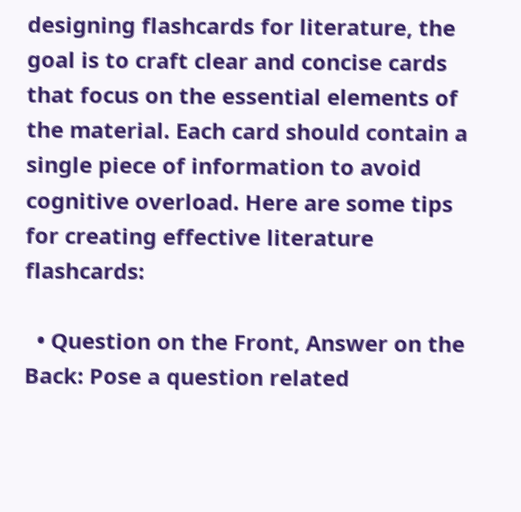designing flashcards for literature, the goal is to craft clear and concise cards that focus on the essential elements of the material. Each card should contain a single piece of information to avoid cognitive overload. Here are some tips for creating effective literature flashcards:

  • Question on the Front, Answer on the Back: Pose a question related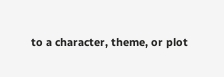to a character, theme, or plot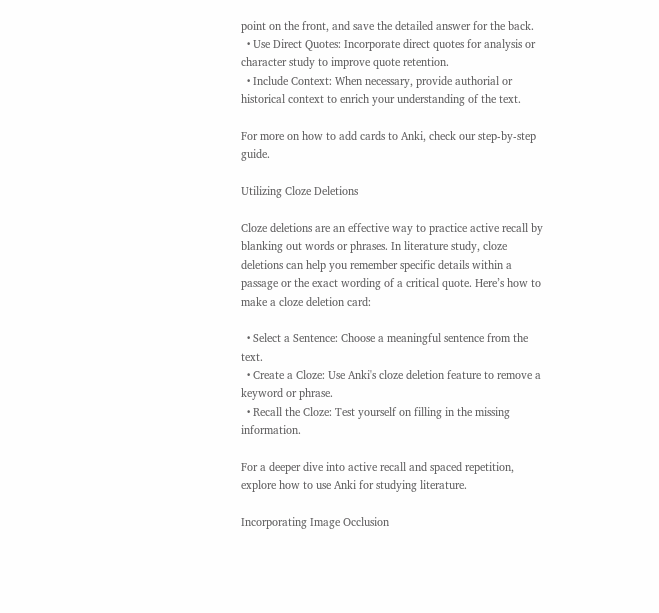point on the front, and save the detailed answer for the back.
  • Use Direct Quotes: Incorporate direct quotes for analysis or character study to improve quote retention.
  • Include Context: When necessary, provide authorial or historical context to enrich your understanding of the text.

For more on how to add cards to Anki, check our step-by-step guide.

Utilizing Cloze Deletions

Cloze deletions are an effective way to practice active recall by blanking out words or phrases. In literature study, cloze deletions can help you remember specific details within a passage or the exact wording of a critical quote. Here’s how to make a cloze deletion card:

  • Select a Sentence: Choose a meaningful sentence from the text.
  • Create a Cloze: Use Anki's cloze deletion feature to remove a keyword or phrase.
  • Recall the Cloze: Test yourself on filling in the missing information.

For a deeper dive into active recall and spaced repetition, explore how to use Anki for studying literature.

Incorporating Image Occlusion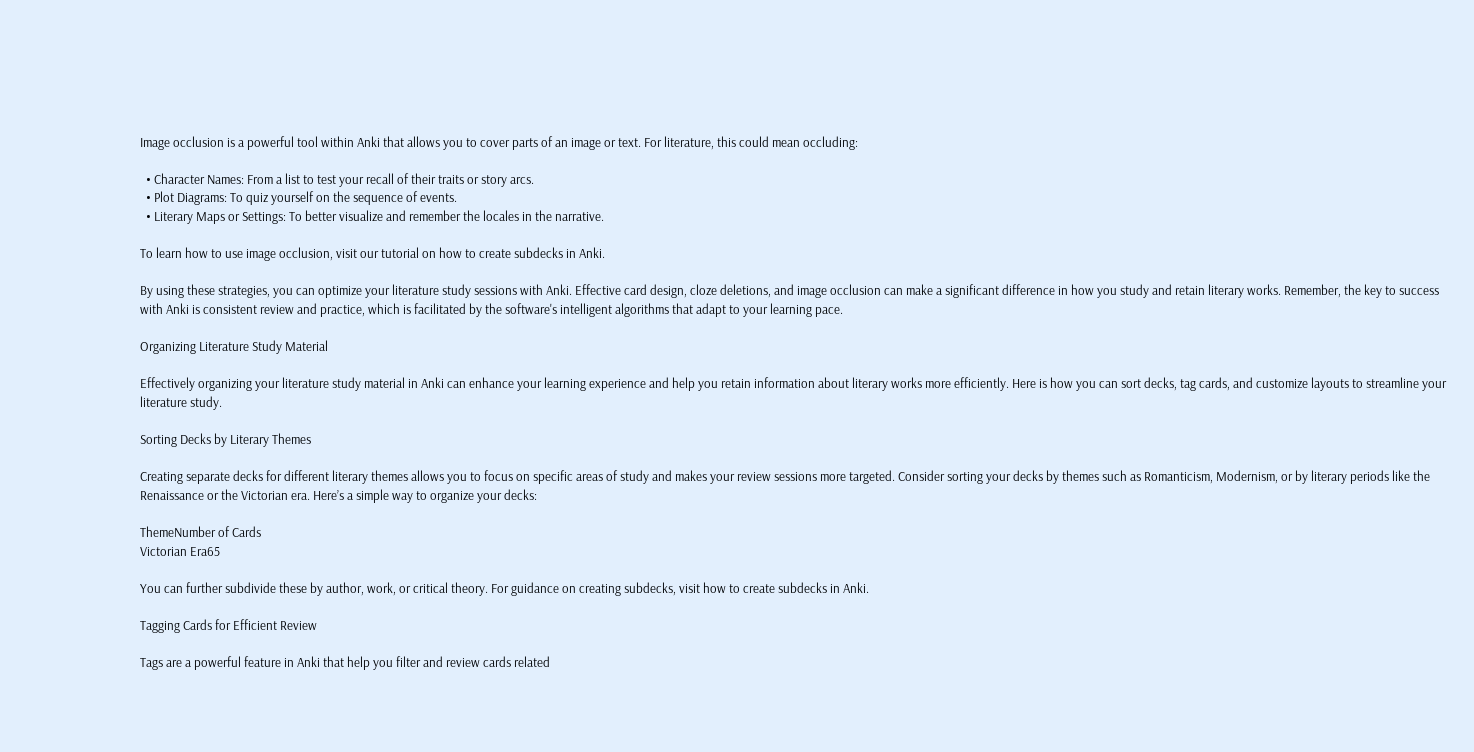Image occlusion is a powerful tool within Anki that allows you to cover parts of an image or text. For literature, this could mean occluding:

  • Character Names: From a list to test your recall of their traits or story arcs.
  • Plot Diagrams: To quiz yourself on the sequence of events.
  • Literary Maps or Settings: To better visualize and remember the locales in the narrative.

To learn how to use image occlusion, visit our tutorial on how to create subdecks in Anki.

By using these strategies, you can optimize your literature study sessions with Anki. Effective card design, cloze deletions, and image occlusion can make a significant difference in how you study and retain literary works. Remember, the key to success with Anki is consistent review and practice, which is facilitated by the software's intelligent algorithms that adapt to your learning pace.

Organizing Literature Study Material

Effectively organizing your literature study material in Anki can enhance your learning experience and help you retain information about literary works more efficiently. Here is how you can sort decks, tag cards, and customize layouts to streamline your literature study.

Sorting Decks by Literary Themes

Creating separate decks for different literary themes allows you to focus on specific areas of study and makes your review sessions more targeted. Consider sorting your decks by themes such as Romanticism, Modernism, or by literary periods like the Renaissance or the Victorian era. Here’s a simple way to organize your decks:

ThemeNumber of Cards
Victorian Era65

You can further subdivide these by author, work, or critical theory. For guidance on creating subdecks, visit how to create subdecks in Anki.

Tagging Cards for Efficient Review

Tags are a powerful feature in Anki that help you filter and review cards related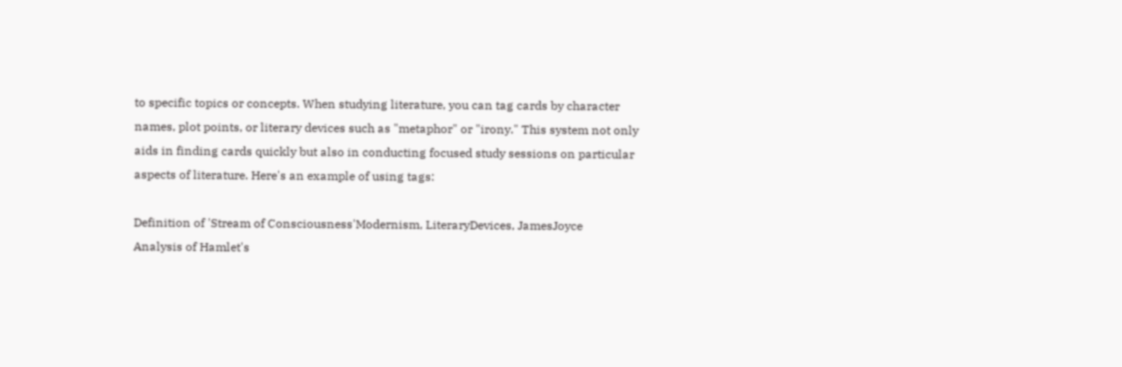to specific topics or concepts. When studying literature, you can tag cards by character names, plot points, or literary devices such as "metaphor" or "irony." This system not only aids in finding cards quickly but also in conducting focused study sessions on particular aspects of literature. Here's an example of using tags:

Definition of 'Stream of Consciousness'Modernism, LiteraryDevices, JamesJoyce
Analysis of Hamlet's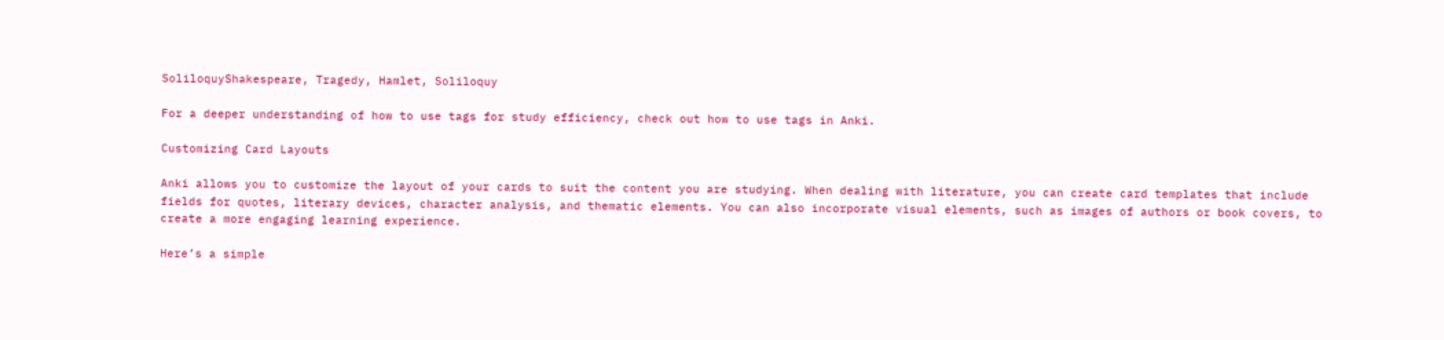SoliloquyShakespeare, Tragedy, Hamlet, Soliloquy

For a deeper understanding of how to use tags for study efficiency, check out how to use tags in Anki.

Customizing Card Layouts

Anki allows you to customize the layout of your cards to suit the content you are studying. When dealing with literature, you can create card templates that include fields for quotes, literary devices, character analysis, and thematic elements. You can also incorporate visual elements, such as images of authors or book covers, to create a more engaging learning experience.

Here’s a simple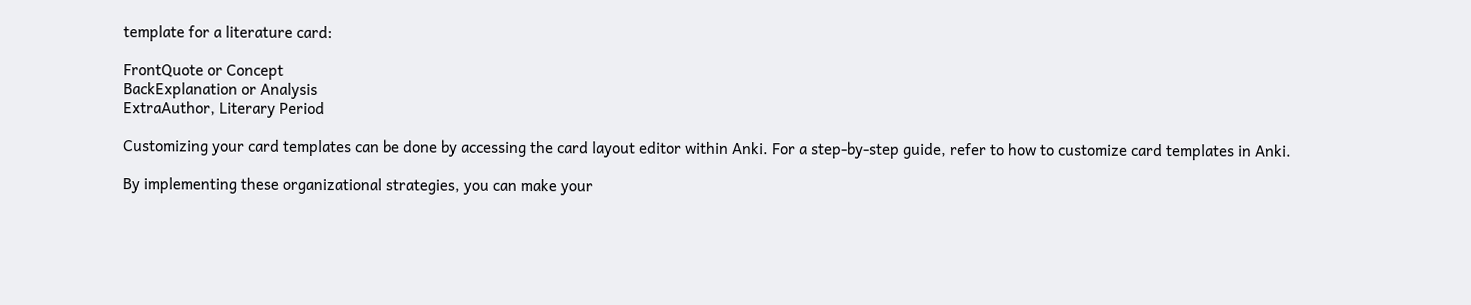template for a literature card:

FrontQuote or Concept
BackExplanation or Analysis
ExtraAuthor, Literary Period

Customizing your card templates can be done by accessing the card layout editor within Anki. For a step-by-step guide, refer to how to customize card templates in Anki.

By implementing these organizational strategies, you can make your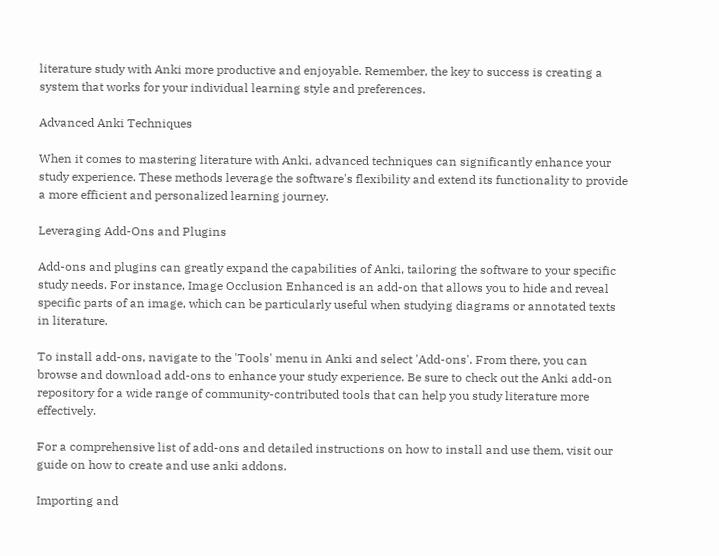literature study with Anki more productive and enjoyable. Remember, the key to success is creating a system that works for your individual learning style and preferences.

Advanced Anki Techniques

When it comes to mastering literature with Anki, advanced techniques can significantly enhance your study experience. These methods leverage the software's flexibility and extend its functionality to provide a more efficient and personalized learning journey.

Leveraging Add-Ons and Plugins

Add-ons and plugins can greatly expand the capabilities of Anki, tailoring the software to your specific study needs. For instance, Image Occlusion Enhanced is an add-on that allows you to hide and reveal specific parts of an image, which can be particularly useful when studying diagrams or annotated texts in literature.

To install add-ons, navigate to the 'Tools' menu in Anki and select 'Add-ons'. From there, you can browse and download add-ons to enhance your study experience. Be sure to check out the Anki add-on repository for a wide range of community-contributed tools that can help you study literature more effectively.

For a comprehensive list of add-ons and detailed instructions on how to install and use them, visit our guide on how to create and use anki addons.

Importing and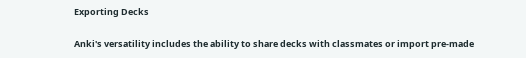Exporting Decks

Anki's versatility includes the ability to share decks with classmates or import pre-made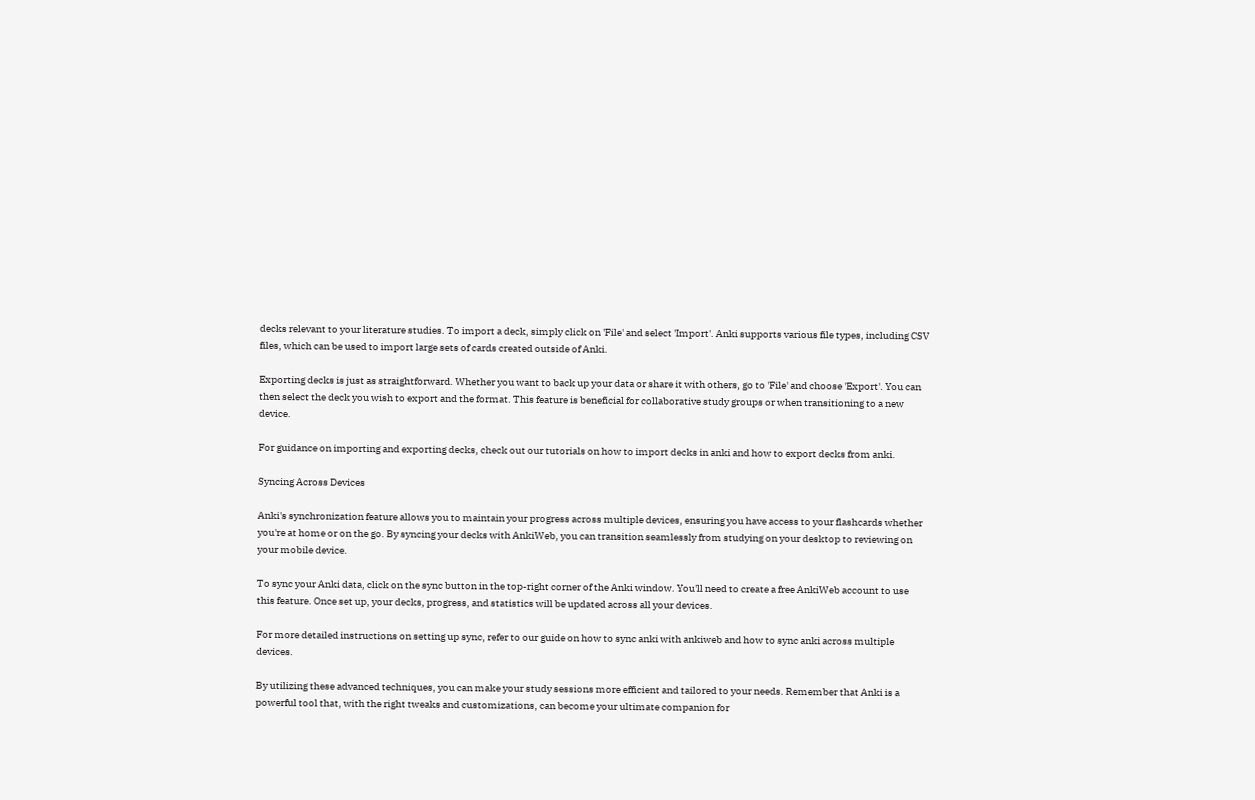decks relevant to your literature studies. To import a deck, simply click on 'File' and select 'Import'. Anki supports various file types, including CSV files, which can be used to import large sets of cards created outside of Anki.

Exporting decks is just as straightforward. Whether you want to back up your data or share it with others, go to 'File' and choose 'Export'. You can then select the deck you wish to export and the format. This feature is beneficial for collaborative study groups or when transitioning to a new device.

For guidance on importing and exporting decks, check out our tutorials on how to import decks in anki and how to export decks from anki.

Syncing Across Devices

Anki's synchronization feature allows you to maintain your progress across multiple devices, ensuring you have access to your flashcards whether you're at home or on the go. By syncing your decks with AnkiWeb, you can transition seamlessly from studying on your desktop to reviewing on your mobile device.

To sync your Anki data, click on the sync button in the top-right corner of the Anki window. You'll need to create a free AnkiWeb account to use this feature. Once set up, your decks, progress, and statistics will be updated across all your devices.

For more detailed instructions on setting up sync, refer to our guide on how to sync anki with ankiweb and how to sync anki across multiple devices.

By utilizing these advanced techniques, you can make your study sessions more efficient and tailored to your needs. Remember that Anki is a powerful tool that, with the right tweaks and customizations, can become your ultimate companion for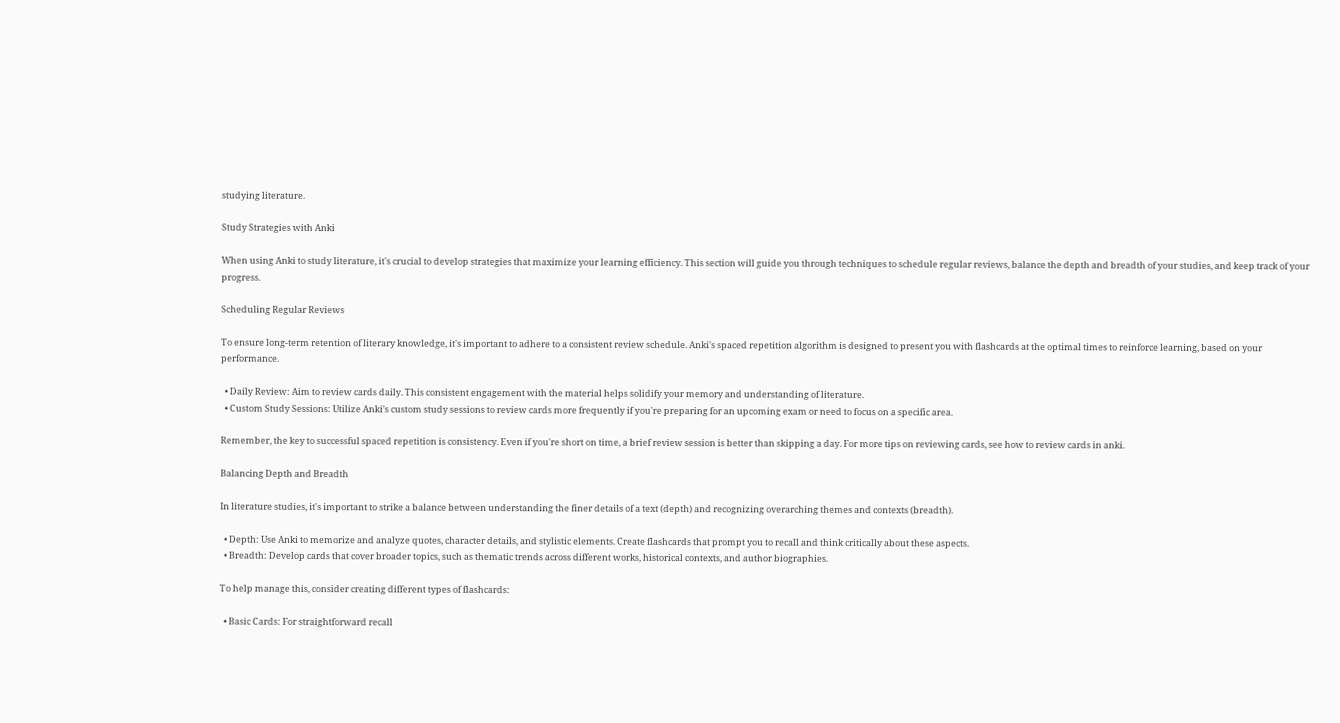studying literature.

Study Strategies with Anki

When using Anki to study literature, it's crucial to develop strategies that maximize your learning efficiency. This section will guide you through techniques to schedule regular reviews, balance the depth and breadth of your studies, and keep track of your progress.

Scheduling Regular Reviews

To ensure long-term retention of literary knowledge, it's important to adhere to a consistent review schedule. Anki's spaced repetition algorithm is designed to present you with flashcards at the optimal times to reinforce learning, based on your performance.

  • Daily Review: Aim to review cards daily. This consistent engagement with the material helps solidify your memory and understanding of literature.
  • Custom Study Sessions: Utilize Anki's custom study sessions to review cards more frequently if you're preparing for an upcoming exam or need to focus on a specific area.

Remember, the key to successful spaced repetition is consistency. Even if you're short on time, a brief review session is better than skipping a day. For more tips on reviewing cards, see how to review cards in anki.

Balancing Depth and Breadth

In literature studies, it's important to strike a balance between understanding the finer details of a text (depth) and recognizing overarching themes and contexts (breadth).

  • Depth: Use Anki to memorize and analyze quotes, character details, and stylistic elements. Create flashcards that prompt you to recall and think critically about these aspects.
  • Breadth: Develop cards that cover broader topics, such as thematic trends across different works, historical contexts, and author biographies.

To help manage this, consider creating different types of flashcards:

  • Basic Cards: For straightforward recall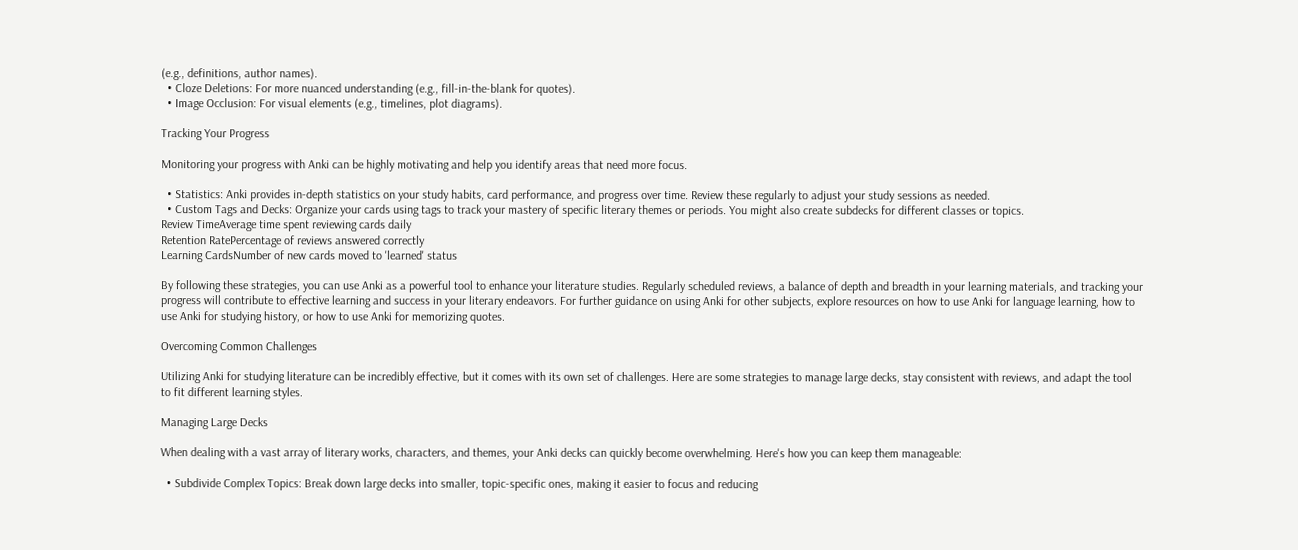(e.g., definitions, author names).
  • Cloze Deletions: For more nuanced understanding (e.g., fill-in-the-blank for quotes).
  • Image Occlusion: For visual elements (e.g., timelines, plot diagrams).

Tracking Your Progress

Monitoring your progress with Anki can be highly motivating and help you identify areas that need more focus.

  • Statistics: Anki provides in-depth statistics on your study habits, card performance, and progress over time. Review these regularly to adjust your study sessions as needed.
  • Custom Tags and Decks: Organize your cards using tags to track your mastery of specific literary themes or periods. You might also create subdecks for different classes or topics.
Review TimeAverage time spent reviewing cards daily
Retention RatePercentage of reviews answered correctly
Learning CardsNumber of new cards moved to 'learned' status

By following these strategies, you can use Anki as a powerful tool to enhance your literature studies. Regularly scheduled reviews, a balance of depth and breadth in your learning materials, and tracking your progress will contribute to effective learning and success in your literary endeavors. For further guidance on using Anki for other subjects, explore resources on how to use Anki for language learning, how to use Anki for studying history, or how to use Anki for memorizing quotes.

Overcoming Common Challenges

Utilizing Anki for studying literature can be incredibly effective, but it comes with its own set of challenges. Here are some strategies to manage large decks, stay consistent with reviews, and adapt the tool to fit different learning styles.

Managing Large Decks

When dealing with a vast array of literary works, characters, and themes, your Anki decks can quickly become overwhelming. Here's how you can keep them manageable:

  • Subdivide Complex Topics: Break down large decks into smaller, topic-specific ones, making it easier to focus and reducing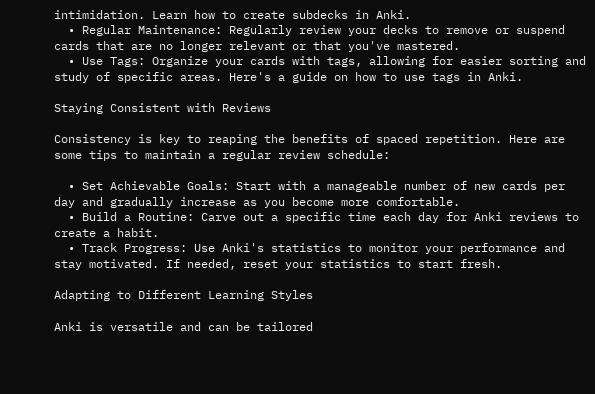intimidation. Learn how to create subdecks in Anki.
  • Regular Maintenance: Regularly review your decks to remove or suspend cards that are no longer relevant or that you've mastered.
  • Use Tags: Organize your cards with tags, allowing for easier sorting and study of specific areas. Here's a guide on how to use tags in Anki.

Staying Consistent with Reviews

Consistency is key to reaping the benefits of spaced repetition. Here are some tips to maintain a regular review schedule:

  • Set Achievable Goals: Start with a manageable number of new cards per day and gradually increase as you become more comfortable.
  • Build a Routine: Carve out a specific time each day for Anki reviews to create a habit.
  • Track Progress: Use Anki's statistics to monitor your performance and stay motivated. If needed, reset your statistics to start fresh.

Adapting to Different Learning Styles

Anki is versatile and can be tailored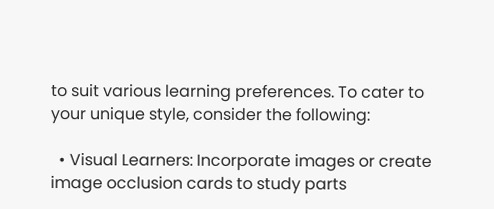to suit various learning preferences. To cater to your unique style, consider the following:

  • Visual Learners: Incorporate images or create image occlusion cards to study parts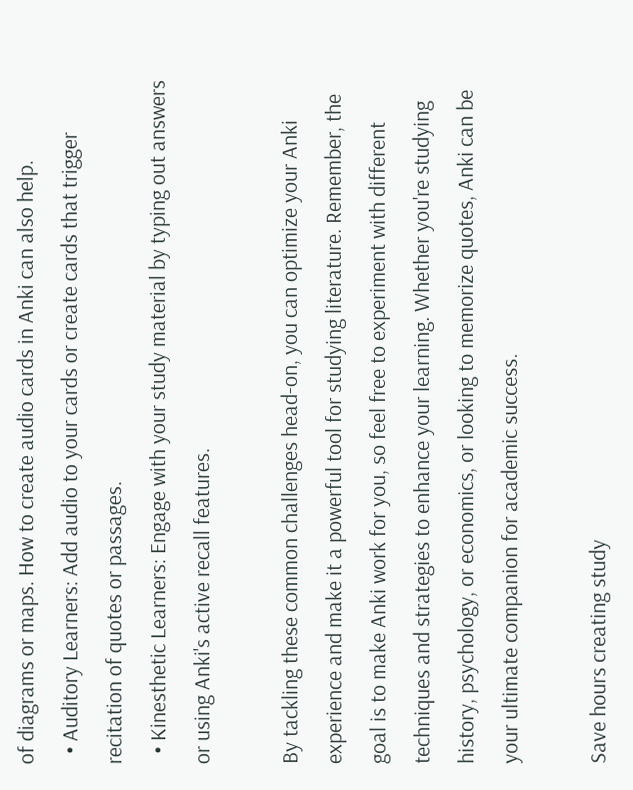of diagrams or maps. How to create audio cards in Anki can also help.
  • Auditory Learners: Add audio to your cards or create cards that trigger recitation of quotes or passages.
  • Kinesthetic Learners: Engage with your study material by typing out answers or using Anki's active recall features.

By tackling these common challenges head-on, you can optimize your Anki experience and make it a powerful tool for studying literature. Remember, the goal is to make Anki work for you, so feel free to experiment with different techniques and strategies to enhance your learning. Whether you're studying history, psychology, or economics, or looking to memorize quotes, Anki can be your ultimate companion for academic success.

Save hours creating study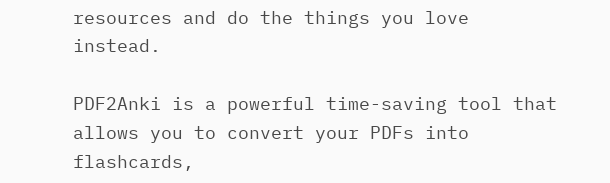resources and do the things you love instead.

PDF2Anki is a powerful time-saving tool that allows you to convert your PDFs into flashcards,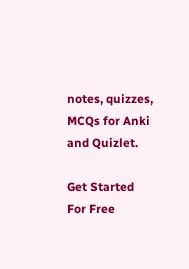notes, quizzes, MCQs for Anki and Quizlet.

Get Started For Free